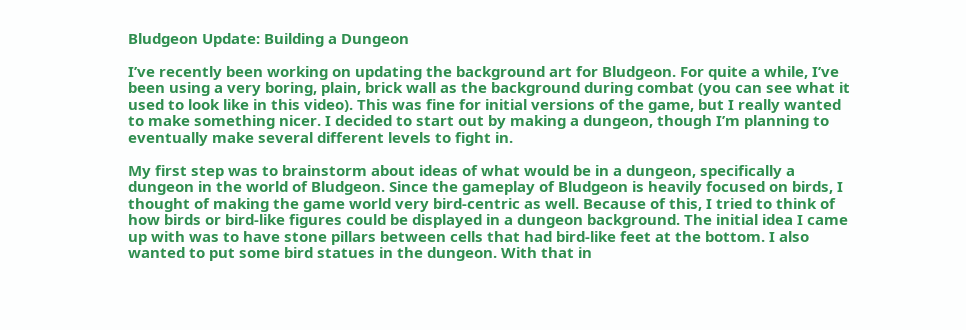Bludgeon Update: Building a Dungeon

I’ve recently been working on updating the background art for Bludgeon. For quite a while, I’ve been using a very boring, plain, brick wall as the background during combat (you can see what it used to look like in this video). This was fine for initial versions of the game, but I really wanted to make something nicer. I decided to start out by making a dungeon, though I’m planning to eventually make several different levels to fight in.

My first step was to brainstorm about ideas of what would be in a dungeon, specifically a dungeon in the world of Bludgeon. Since the gameplay of Bludgeon is heavily focused on birds, I thought of making the game world very bird-centric as well. Because of this, I tried to think of how birds or bird-like figures could be displayed in a dungeon background. The initial idea I came up with was to have stone pillars between cells that had bird-like feet at the bottom. I also wanted to put some bird statues in the dungeon. With that in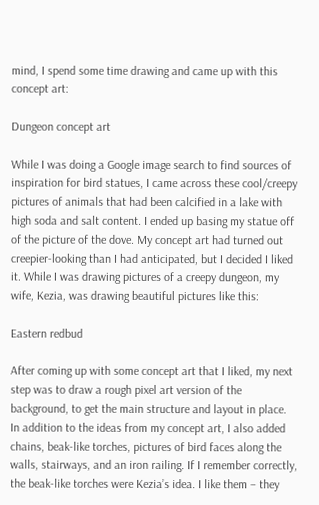mind, I spend some time drawing and came up with this concept art:

Dungeon concept art

While I was doing a Google image search to find sources of inspiration for bird statues, I came across these cool/creepy pictures of animals that had been calcified in a lake with high soda and salt content. I ended up basing my statue off of the picture of the dove. My concept art had turned out creepier-looking than I had anticipated, but I decided I liked it. While I was drawing pictures of a creepy dungeon, my wife, Kezia, was drawing beautiful pictures like this:

Eastern redbud

After coming up with some concept art that I liked, my next step was to draw a rough pixel art version of the background, to get the main structure and layout in place. In addition to the ideas from my concept art, I also added chains, beak-like torches, pictures of bird faces along the walls, stairways, and an iron railing. If I remember correctly, the beak-like torches were Kezia’s idea. I like them – they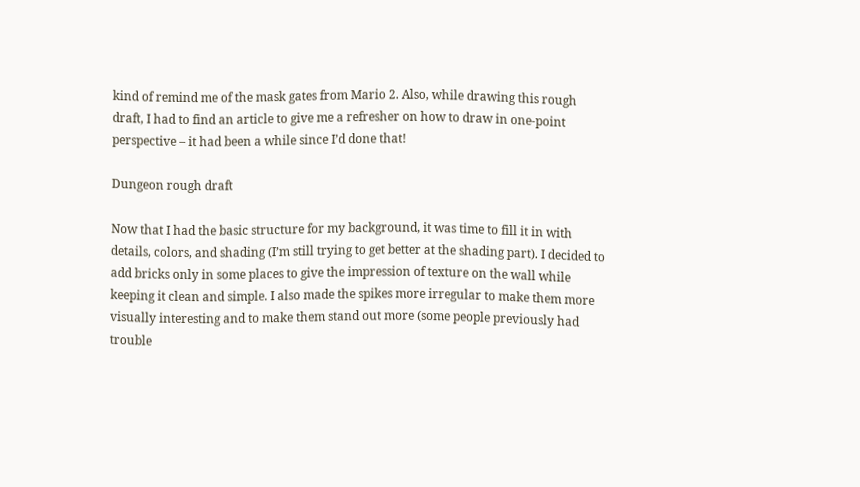kind of remind me of the mask gates from Mario 2. Also, while drawing this rough draft, I had to find an article to give me a refresher on how to draw in one-point perspective – it had been a while since I’d done that!

Dungeon rough draft

Now that I had the basic structure for my background, it was time to fill it in with details, colors, and shading (I’m still trying to get better at the shading part). I decided to add bricks only in some places to give the impression of texture on the wall while keeping it clean and simple. I also made the spikes more irregular to make them more visually interesting and to make them stand out more (some people previously had trouble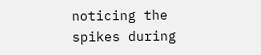noticing the spikes during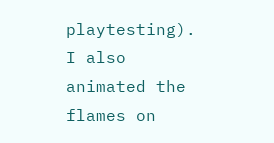playtesting). I also animated the flames on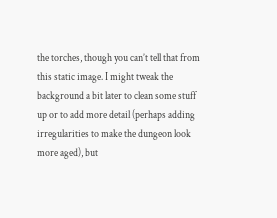the torches, though you can’t tell that from this static image. I might tweak the background a bit later to clean some stuff up or to add more detail (perhaps adding irregularities to make the dungeon look more aged), but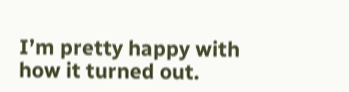I’m pretty happy with how it turned out.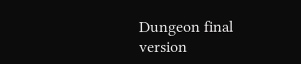Dungeon final version